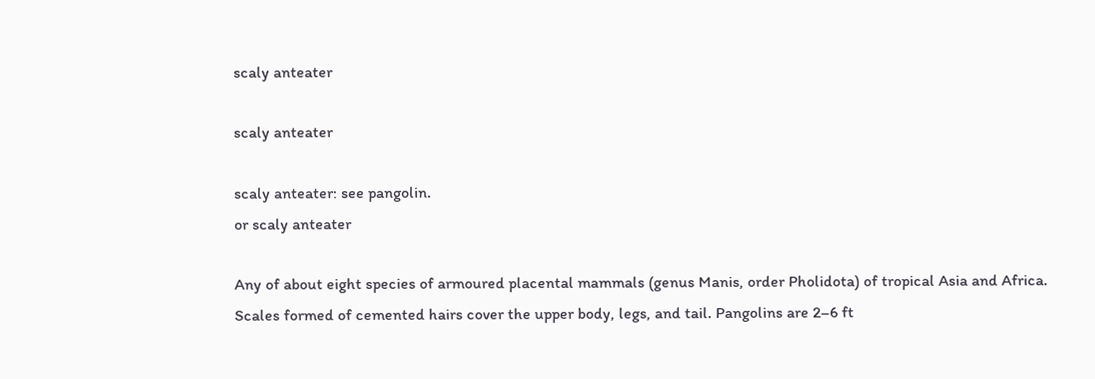scaly anteater

scaly anteater

scaly anteater: see pangolin.
or scaly anteater

Any of about eight species of armoured placental mammals (genus Manis, order Pholidota) of tropical Asia and Africa. Scales formed of cemented hairs cover the upper body, legs, and tail. Pangolins are 2–6 ft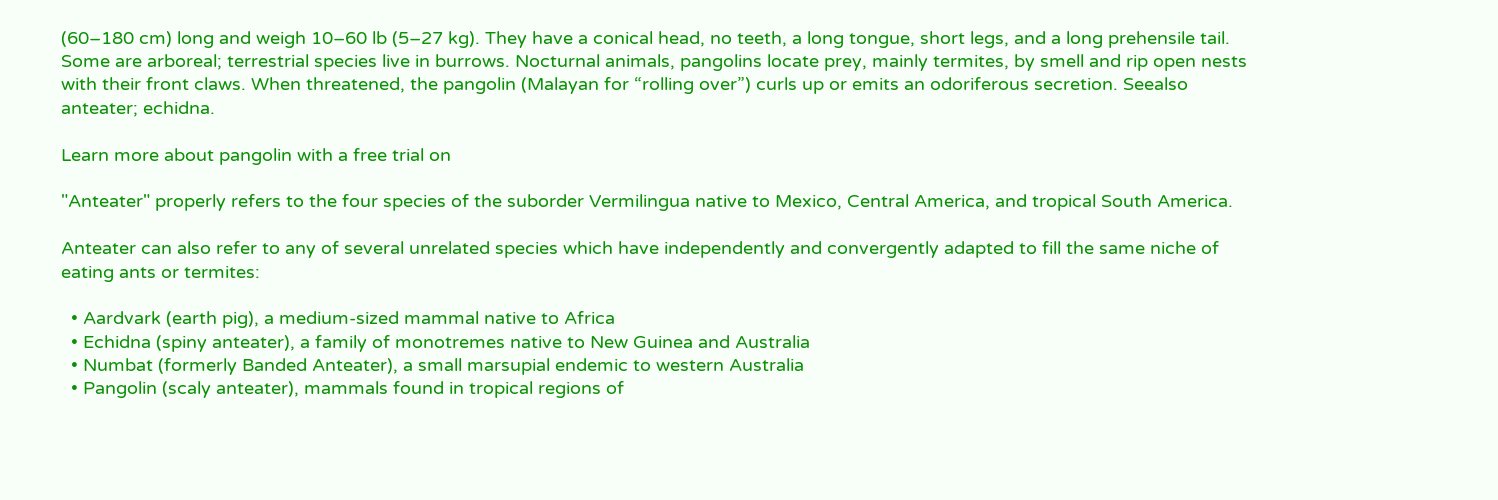(60–180 cm) long and weigh 10–60 lb (5–27 kg). They have a conical head, no teeth, a long tongue, short legs, and a long prehensile tail. Some are arboreal; terrestrial species live in burrows. Nocturnal animals, pangolins locate prey, mainly termites, by smell and rip open nests with their front claws. When threatened, the pangolin (Malayan for “rolling over”) curls up or emits an odoriferous secretion. Seealso anteater; echidna.

Learn more about pangolin with a free trial on

"Anteater" properly refers to the four species of the suborder Vermilingua native to Mexico, Central America, and tropical South America.

Anteater can also refer to any of several unrelated species which have independently and convergently adapted to fill the same niche of eating ants or termites:

  • Aardvark (earth pig), a medium-sized mammal native to Africa
  • Echidna (spiny anteater), a family of monotremes native to New Guinea and Australia
  • Numbat (formerly Banded Anteater), a small marsupial endemic to western Australia
  • Pangolin (scaly anteater), mammals found in tropical regions of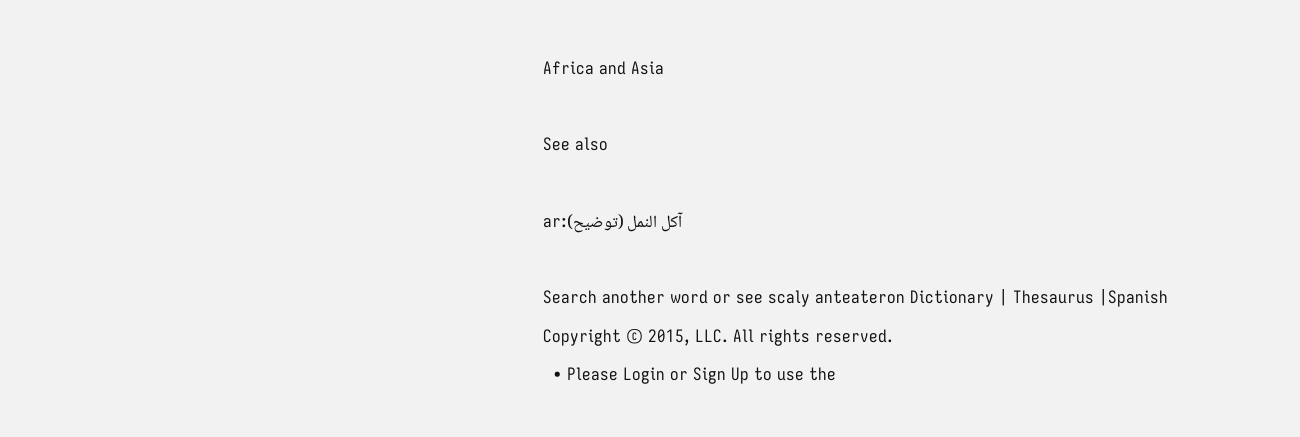Africa and Asia

See also

ar:آكل النمل (توضيح)

Search another word or see scaly anteateron Dictionary | Thesaurus |Spanish
Copyright © 2015, LLC. All rights reserved.
  • Please Login or Sign Up to use the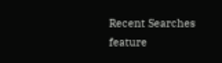Recent Searches feature